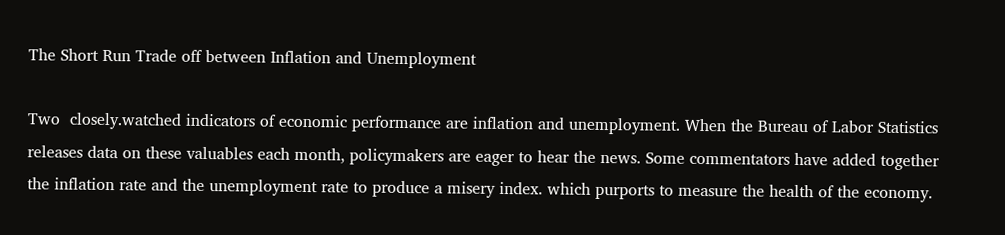The Short Run Trade off between Inflation and Unemployment

Two  closely.watched indicators of economic performance are inflation and unemployment. When the Bureau of Labor Statistics releases data on these valuables each month, policymakers are eager to hear the news. Some commentators have added together the inflation rate and the unemployment rate to produce a misery index. which purports to measure the health of the economy.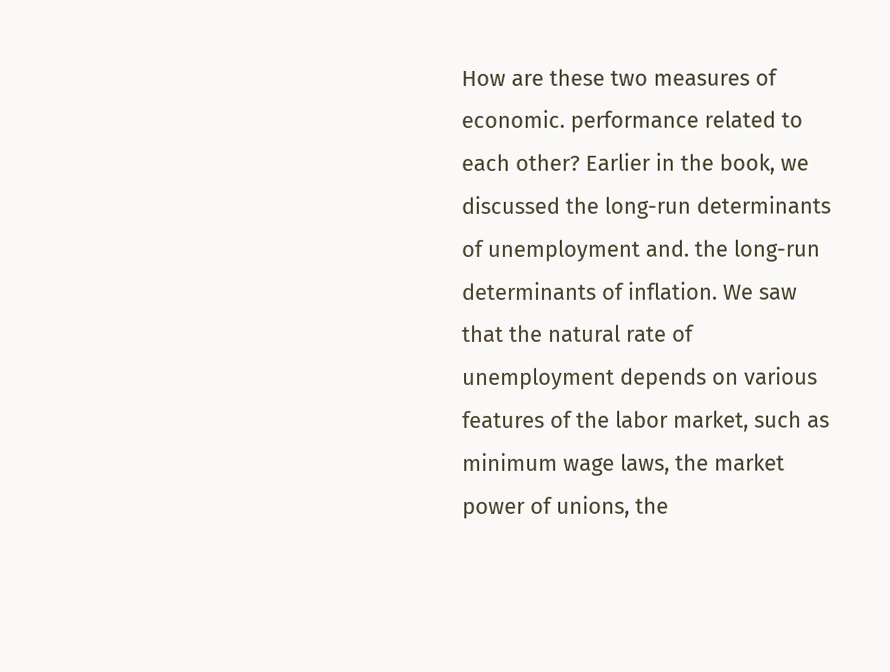How are these two measures of economic. performance related to each other? Earlier in the book, we discussed the long-run determinants of unemployment and. the long-run determinants of inflation. We saw that the natural rate of unemployment depends on various features of the labor market, such as minimum wage laws, the market power of unions, the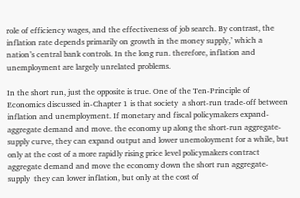role of efficiency wages, and the effectiveness of job search. By contrast, the inflation rate depends primarily on growth in the money supply,’ which a nation’s central bank controls. In the long run. therefore, inflation and unemployment are largely unrelated problems.

In the short run, just the opposite is true. One of the Ten-Principle of Economics discussed in-Chapter 1 is that society  a short-run trade-off between inflation and unemployment. If monetary and fiscal policymakers expand-aggregate demand and move. the economy up along the short-run aggregate-supply curve, they can expand output and lower unemoloyment for a while, but only at the cost of a more rapidly rising price level policymakers contract aggregate demand and move the economy down the short run aggregate-supply  they can lower inflation, but only at the cost of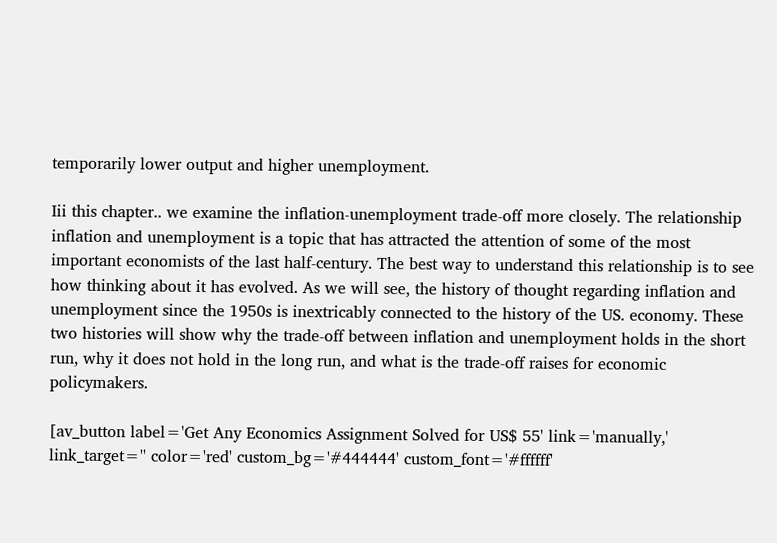temporarily lower output and higher unemployment.

Iii this chapter.. we examine the inflation-unemployment trade-off more closely. The relationship  inflation and unemployment is a topic that has attracted the attention of some of the most important economists of the last half-century. The best way to understand this relationship is to see how thinking about it has evolved. As we will see, the history of thought regarding inflation and unemployment since the 1950s is inextricably connected to the history of the US. economy. These two histories will show why the trade-off between inflation and unemployment holds in the short run, why it does not hold in the long run, and what is the trade-off raises for economic policymakers.

[av_button label='Get Any Economics Assignment Solved for US$ 55' link='manually,' link_target='' color='red' custom_bg='#444444' custom_font='#ffffff'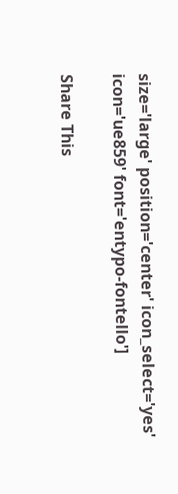size='large' position='center' icon_select='yes' icon='ue859' font='entypo-fontello']

Share This